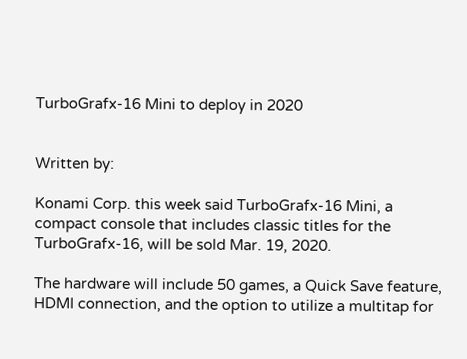TurboGrafx-16 Mini to deploy in 2020


Written by:

Konami Corp. this week said TurboGrafx-16 Mini, a compact console that includes classic titles for the TurboGrafx-16, will be sold Mar. 19, 2020.

The hardware will include 50 games, a Quick Save feature, HDMI connection, and the option to utilize a multitap for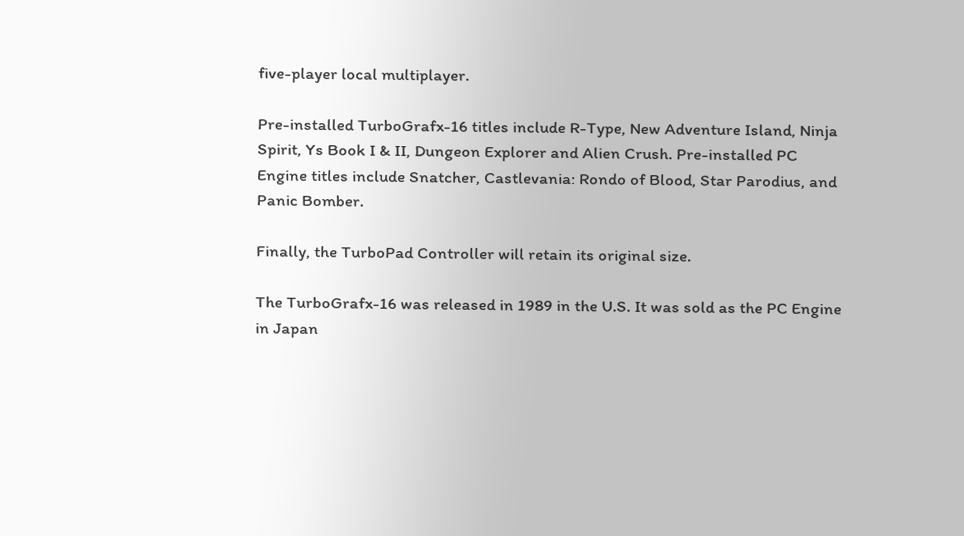five-player local multiplayer.

Pre-installed TurboGrafx-16 titles include R-Type, New Adventure Island, Ninja Spirit, Ys Book I & II, Dungeon Explorer and Alien Crush. Pre-installed PC Engine titles include Snatcher, Castlevania: Rondo of Blood, Star Parodius, and Panic Bomber.

Finally, the TurboPad Controller will retain its original size.

The TurboGrafx-16 was released in 1989 in the U.S. It was sold as the PC Engine in Japan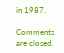in 1987.

Comments are closed.